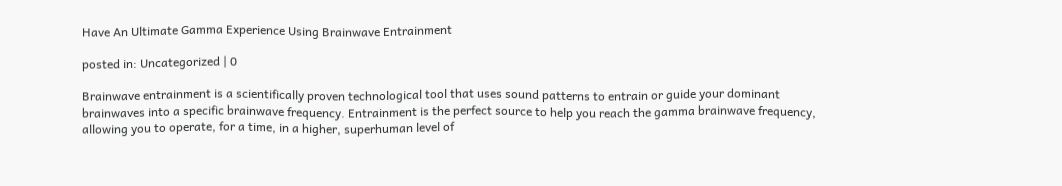Have An Ultimate Gamma Experience Using Brainwave Entrainment

posted in: Uncategorized | 0

Brainwave entrainment is a scientifically proven technological tool that uses sound patterns to entrain or guide your dominant brainwaves into a specific brainwave frequency. Entrainment is the perfect source to help you reach the gamma brainwave frequency, allowing you to operate, for a time, in a higher, superhuman level of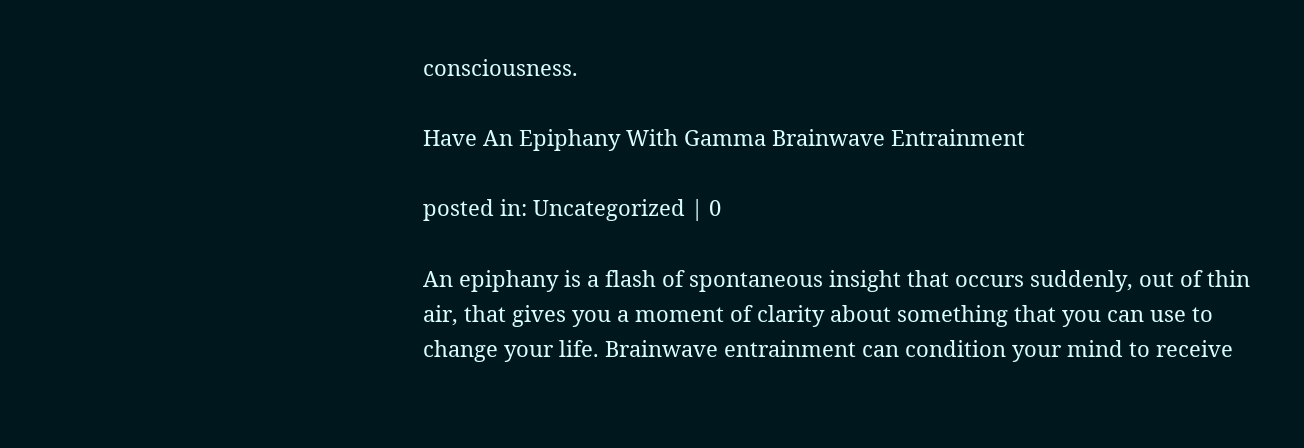consciousness.

Have An Epiphany With Gamma Brainwave Entrainment

posted in: Uncategorized | 0

An epiphany is a flash of spontaneous insight that occurs suddenly, out of thin air, that gives you a moment of clarity about something that you can use to change your life. Brainwave entrainment can condition your mind to receive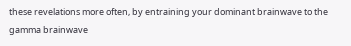these revelations more often, by entraining your dominant brainwave to the gamma brainwave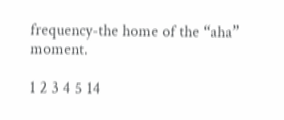frequency-the home of the “aha” moment.

1 2 3 4 5 14